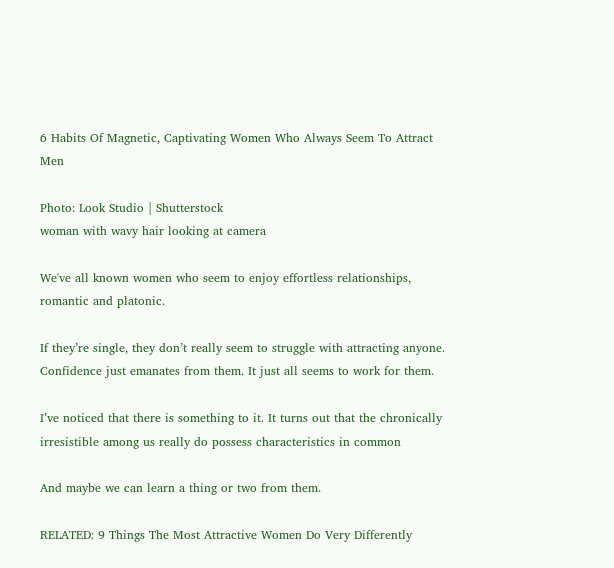6 Habits Of Magnetic, Captivating Women Who Always Seem To Attract Men

Photo: Look Studio | Shutterstock
woman with wavy hair looking at camera

We've all known women who seem to enjoy effortless relationships, romantic and platonic.

If they’re single, they don’t really seem to struggle with attracting anyone. Confidence just emanates from them. It just all seems to work for them.

I’ve noticed that there is something to it. It turns out that the chronically irresistible among us really do possess characteristics in common

And maybe we can learn a thing or two from them.

RELATED: 9 Things The Most Attractive Women Do Very Differently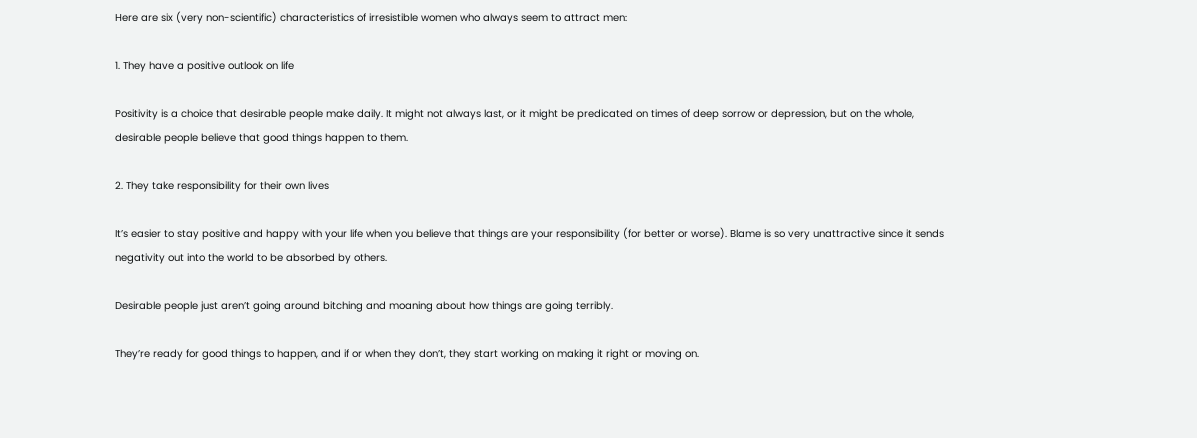Here are six (very non-scientific) characteristics of irresistible women who always seem to attract men:

1. They have a positive outlook on life

Positivity is a choice that desirable people make daily. It might not always last, or it might be predicated on times of deep sorrow or depression, but on the whole, desirable people believe that good things happen to them.

2. They take responsibility for their own lives

It’s easier to stay positive and happy with your life when you believe that things are your responsibility (for better or worse). Blame is so very unattractive since it sends negativity out into the world to be absorbed by others.

Desirable people just aren’t going around bitching and moaning about how things are going terribly.

They’re ready for good things to happen, and if or when they don’t, they start working on making it right or moving on.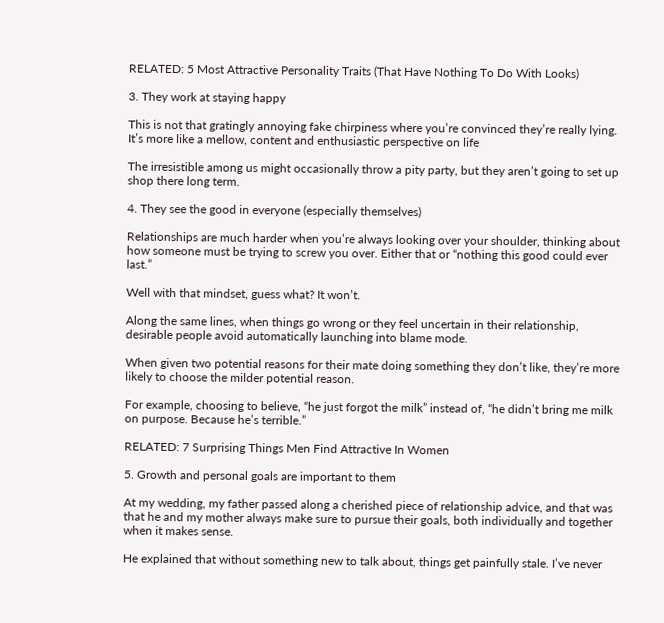RELATED: 5 Most Attractive Personality Traits (That Have Nothing To Do With Looks)

3. They work at staying happy

This is not that gratingly annoying fake chirpiness where you’re convinced they’re really lying. It’s more like a mellow, content and enthusiastic perspective on life

The irresistible among us might occasionally throw a pity party, but they aren’t going to set up shop there long term.

4. They see the good in everyone (especially themselves)

Relationships are much harder when you’re always looking over your shoulder, thinking about how someone must be trying to screw you over. Either that or “nothing this good could ever last.”

Well with that mindset, guess what? It won’t.

Along the same lines, when things go wrong or they feel uncertain in their relationship, desirable people avoid automatically launching into blame mode.

When given two potential reasons for their mate doing something they don’t like, they’re more likely to choose the milder potential reason.

For example, choosing to believe, “he just forgot the milk” instead of, “he didn’t bring me milk on purpose. Because he’s terrible.”

RELATED: 7 Surprising Things Men Find Attractive In Women

5. Growth and personal goals are important to them

At my wedding, my father passed along a cherished piece of relationship advice, and that was that he and my mother always make sure to pursue their goals, both individually and together when it makes sense.

He explained that without something new to talk about, things get painfully stale. I’ve never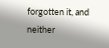forgotten it, and neither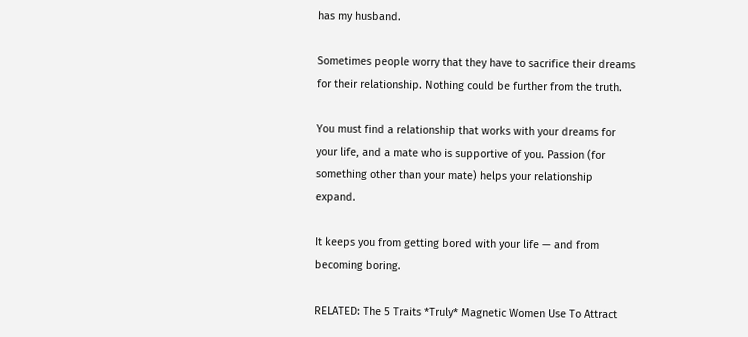has my husband.

Sometimes people worry that they have to sacrifice their dreams for their relationship. Nothing could be further from the truth.

You must find a relationship that works with your dreams for your life, and a mate who is supportive of you. Passion (for something other than your mate) helps your relationship expand.

It keeps you from getting bored with your life — and from becoming boring.

RELATED: The 5 Traits *Truly* Magnetic Women Use To Attract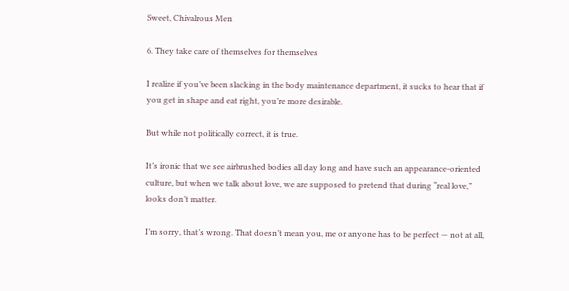Sweet, Chivalrous Men

6. They take care of themselves for themselves

I realize if you’ve been slacking in the body maintenance department, it sucks to hear that if you get in shape and eat right, you’re more desirable.

But while not politically correct, it is true.

It’s ironic that we see airbrushed bodies all day long and have such an appearance-oriented culture, but when we talk about love, we are supposed to pretend that during “real love,” looks don’t matter.

I’m sorry, that’s wrong. That doesn’t mean you, me or anyone has to be perfect — not at all,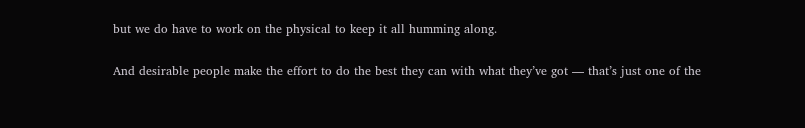but we do have to work on the physical to keep it all humming along.

And desirable people make the effort to do the best they can with what they’ve got — that’s just one of the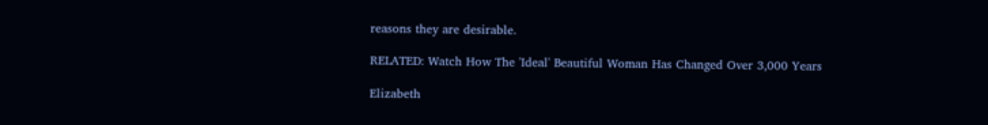reasons they are desirable.

RELATED: Watch How The 'Ideal' Beautiful Woman Has Changed Over 3,000 Years

Elizabeth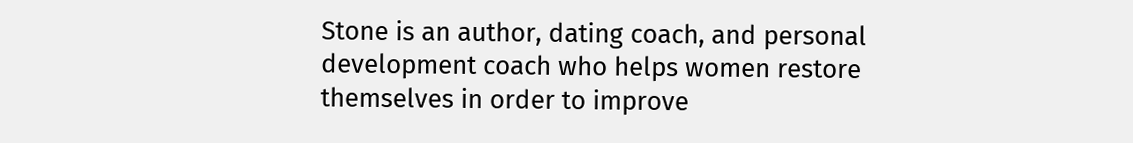Stone is an author, dating coach, and personal development coach who helps women restore themselves in order to improve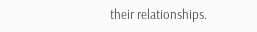their relationships.